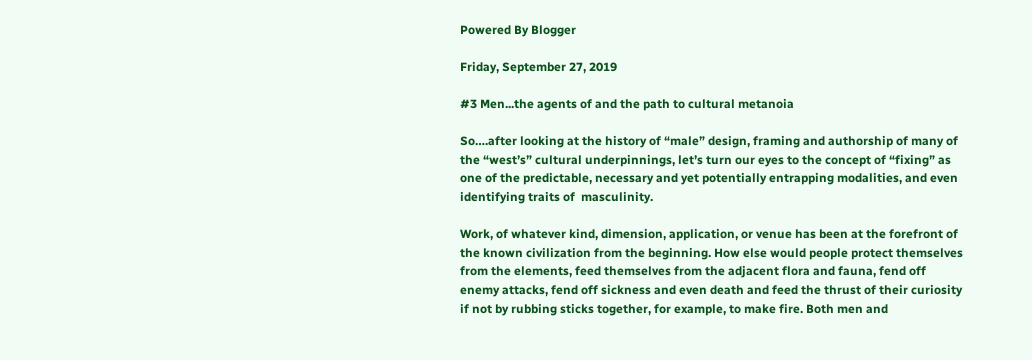Powered By Blogger

Friday, September 27, 2019

#3 Men...the agents of and the path to cultural metanoia

So….after looking at the history of “male” design, framing and authorship of many of the “west’s” cultural underpinnings, let’s turn our eyes to the concept of “fixing” as one of the predictable, necessary and yet potentially entrapping modalities, and even identifying traits of  masculinity.

Work, of whatever kind, dimension, application, or venue has been at the forefront of the known civilization from the beginning. How else would people protect themselves from the elements, feed themselves from the adjacent flora and fauna, fend off enemy attacks, fend off sickness and even death and feed the thrust of their curiosity if not by rubbing sticks together, for example, to make fire. Both men and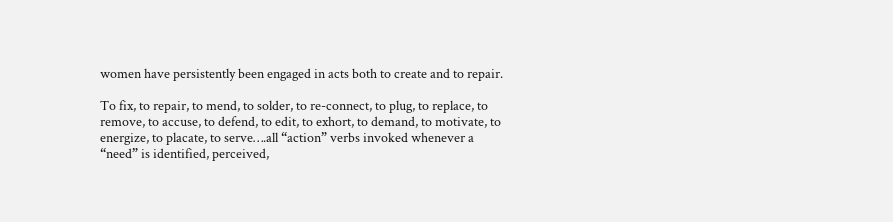women have persistently been engaged in acts both to create and to repair.

To fix, to repair, to mend, to solder, to re-connect, to plug, to replace, to remove, to accuse, to defend, to edit, to exhort, to demand, to motivate, to energize, to placate, to serve….all “action” verbs invoked whenever a “need” is identified, perceived,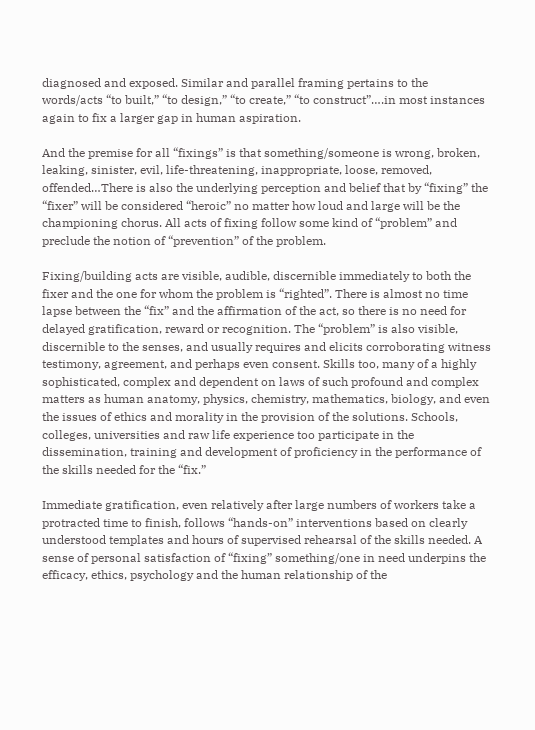diagnosed and exposed. Similar and parallel framing pertains to the words/acts “to built,” “to design,” “to create,” “to construct”….in most instances again to fix a larger gap in human aspiration.

And the premise for all “fixings” is that something/someone is wrong, broken, leaking, sinister, evil, life-threatening, inappropriate, loose, removed, offended…There is also the underlying perception and belief that by “fixing” the “fixer” will be considered “heroic” no matter how loud and large will be the championing chorus. All acts of fixing follow some kind of “problem” and preclude the notion of “prevention” of the problem.

Fixing/building acts are visible, audible, discernible immediately to both the fixer and the one for whom the problem is “righted”. There is almost no time lapse between the “fix” and the affirmation of the act, so there is no need for delayed gratification, reward or recognition. The “problem” is also visible, discernible to the senses, and usually requires and elicits corroborating witness testimony, agreement, and perhaps even consent. Skills too, many of a highly sophisticated, complex and dependent on laws of such profound and complex matters as human anatomy, physics, chemistry, mathematics, biology, and even the issues of ethics and morality in the provision of the solutions. Schools, colleges, universities and raw life experience too participate in the dissemination, training and development of proficiency in the performance of the skills needed for the “fix.”

Immediate gratification, even relatively after large numbers of workers take a protracted time to finish, follows “hands-on” interventions based on clearly understood templates and hours of supervised rehearsal of the skills needed. A sense of personal satisfaction of “fixing” something/one in need underpins the efficacy, ethics, psychology and the human relationship of the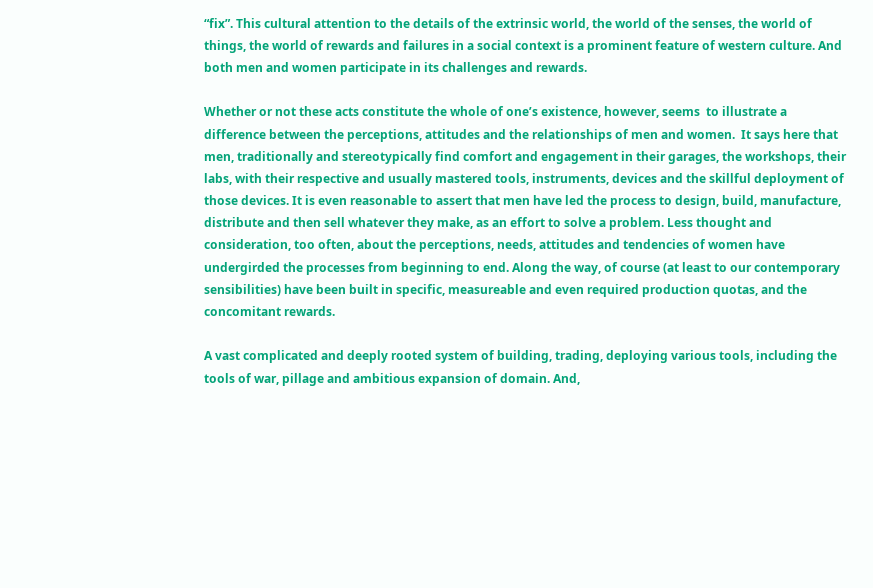“fix”. This cultural attention to the details of the extrinsic world, the world of the senses, the world of things, the world of rewards and failures in a social context is a prominent feature of western culture. And both men and women participate in its challenges and rewards.

Whether or not these acts constitute the whole of one’s existence, however, seems  to illustrate a difference between the perceptions, attitudes and the relationships of men and women.  It says here that men, traditionally and stereotypically find comfort and engagement in their garages, the workshops, their labs, with their respective and usually mastered tools, instruments, devices and the skillful deployment of those devices. It is even reasonable to assert that men have led the process to design, build, manufacture, distribute and then sell whatever they make, as an effort to solve a problem. Less thought and consideration, too often, about the perceptions, needs, attitudes and tendencies of women have undergirded the processes from beginning to end. Along the way, of course (at least to our contemporary sensibilities) have been built in specific, measureable and even required production quotas, and the concomitant rewards.

A vast complicated and deeply rooted system of building, trading, deploying various tools, including the tools of war, pillage and ambitious expansion of domain. And,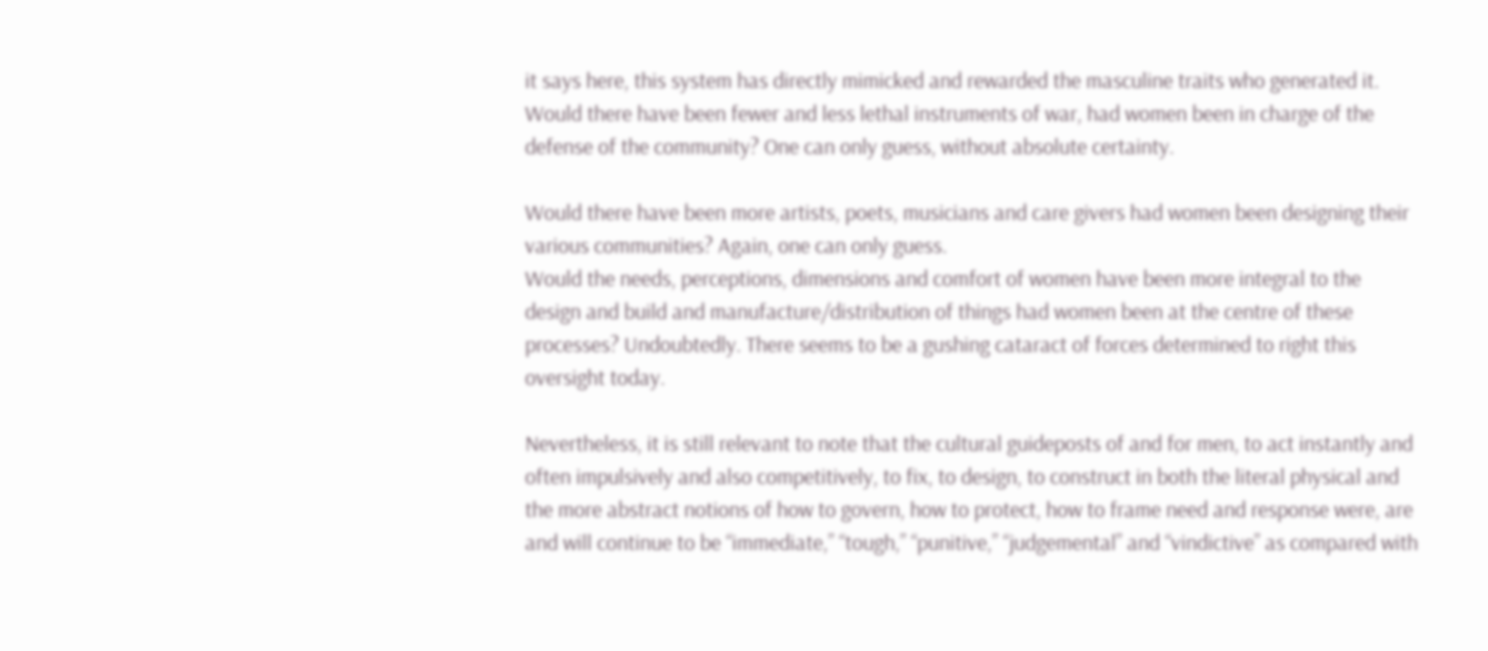it says here, this system has directly mimicked and rewarded the masculine traits who generated it. Would there have been fewer and less lethal instruments of war, had women been in charge of the defense of the community? One can only guess, without absolute certainty.

Would there have been more artists, poets, musicians and care givers had women been designing their various communities? Again, one can only guess.
Would the needs, perceptions, dimensions and comfort of women have been more integral to the design and build and manufacture/distribution of things had women been at the centre of these processes? Undoubtedly. There seems to be a gushing cataract of forces determined to right this oversight today.

Nevertheless, it is still relevant to note that the cultural guideposts of and for men, to act instantly and often impulsively and also competitively, to fix, to design, to construct in both the literal physical and the more abstract notions of how to govern, how to protect, how to frame need and response were, are and will continue to be “immediate,” “tough,” “punitive,” “judgemental” and “vindictive” as compared with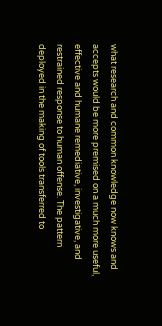what research and common knowledge now knows and accepts would be more premised on a much more useful, effective and humane remediative, investigative, and restrained response to human offense. The pattern deployed in the making of tools transferred to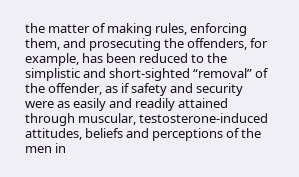the matter of making rules, enforcing them, and prosecuting the offenders, for example, has been reduced to the simplistic and short-sighted “removal” of the offender, as if safety and security were as easily and readily attained through muscular, testosterone-induced attitudes, beliefs and perceptions of the men in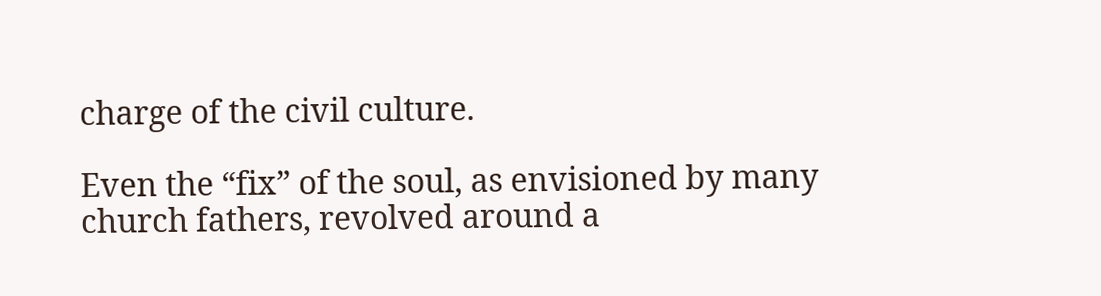charge of the civil culture.

Even the “fix” of the soul, as envisioned by many church fathers, revolved around a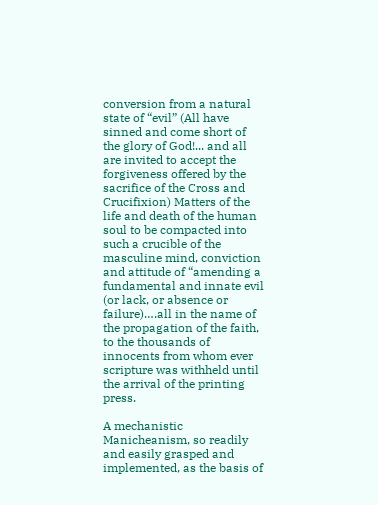conversion from a natural state of “evil” (All have sinned and come short of the glory of God!... and all are invited to accept the forgiveness offered by the sacrifice of the Cross and Crucifixion) Matters of the life and death of the human soul to be compacted into such a crucible of the masculine mind, conviction and attitude of “amending a fundamental and innate evil (or lack, or absence or failure)….all in the name of the propagation of the faith, to the thousands of innocents from whom ever scripture was withheld until the arrival of the printing press.

A mechanistic Manicheanism, so readily and easily grasped and implemented, as the basis of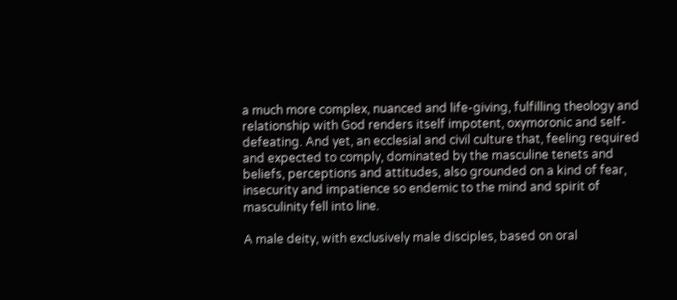a much more complex, nuanced and life-giving, fulfilling theology and relationship with God renders itself impotent, oxymoronic and self-defeating. And yet, an ecclesial and civil culture that, feeling required and expected to comply, dominated by the masculine tenets and beliefs, perceptions and attitudes, also grounded on a kind of fear, insecurity and impatience so endemic to the mind and spirit of masculinity fell into line.

A male deity, with exclusively male disciples, based on oral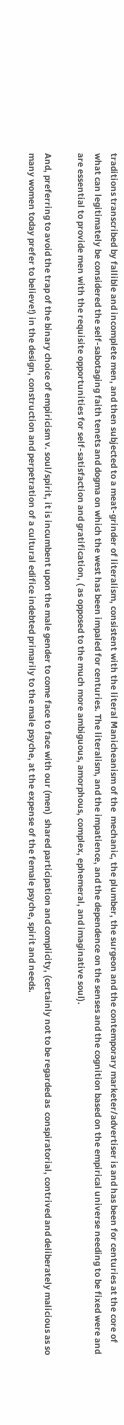traditions transcribed by fallible and incomplete men, and then subjected to a meat-grinder of literalism, consistent with the literal Manicheanism of the  mechanic, the plumber, the surgeon and the contemporary marketer/advertiser is and has been for centuries at the core of what can legitimately be considered the self-sabotaging faith tenets and dogma on which the west has been impaled for centuries. The literalism, and the impatience, and the dependence on the senses and the cognition based on the empirical universe needing to be fixed were and are essential to provide men with the requisite opportunities for self-satisfaction and gratification, ( as opposed to the much more ambiguous, amorphous, complex, ephemeral, and imaginative soul).

And, preferring to avoid the trap of the binary choice of empiricism v. soul/spirit, it is incumbent upon the male gender to come face to face with our (men)  shared participation and complicity, (certainly not to be regarded as  conspiratorial, contrived and deliberately malicious as so many women today prefer to believe!) in the design, construction and perpetration of a cultural edifice indebted primarily to the male psyche, at the expense of the female psyche, spirit and needs.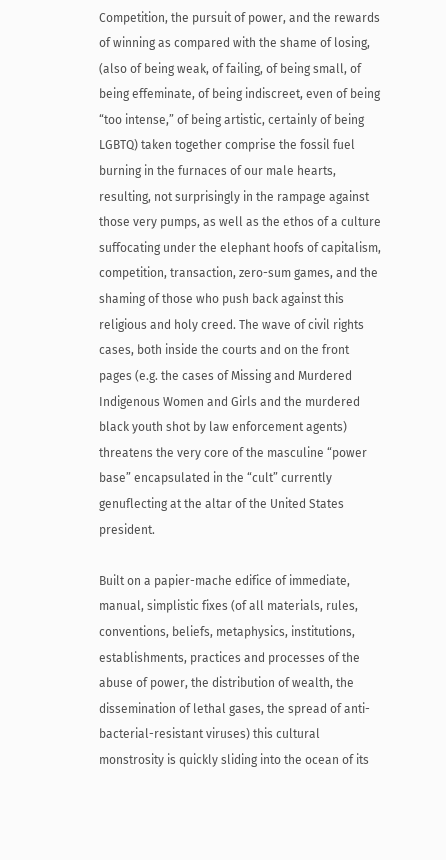Competition, the pursuit of power, and the rewards of winning as compared with the shame of losing, (also of being weak, of failing, of being small, of being effeminate, of being indiscreet, even of being “too intense,” of being artistic, certainly of being LGBTQ) taken together comprise the fossil fuel burning in the furnaces of our male hearts, resulting, not surprisingly in the rampage against those very pumps, as well as the ethos of a culture suffocating under the elephant hoofs of capitalism, competition, transaction, zero-sum games, and the shaming of those who push back against this religious and holy creed. The wave of civil rights cases, both inside the courts and on the front pages (e.g. the cases of Missing and Murdered Indigenous Women and Girls and the murdered black youth shot by law enforcement agents) threatens the very core of the masculine “power base” encapsulated in the “cult” currently genuflecting at the altar of the United States  president.

Built on a papier-mache edifice of immediate, manual, simplistic fixes (of all materials, rules, conventions, beliefs, metaphysics, institutions, establishments, practices and processes of the abuse of power, the distribution of wealth, the dissemination of lethal gases, the spread of anti-bacterial-resistant viruses) this cultural monstrosity is quickly sliding into the ocean of its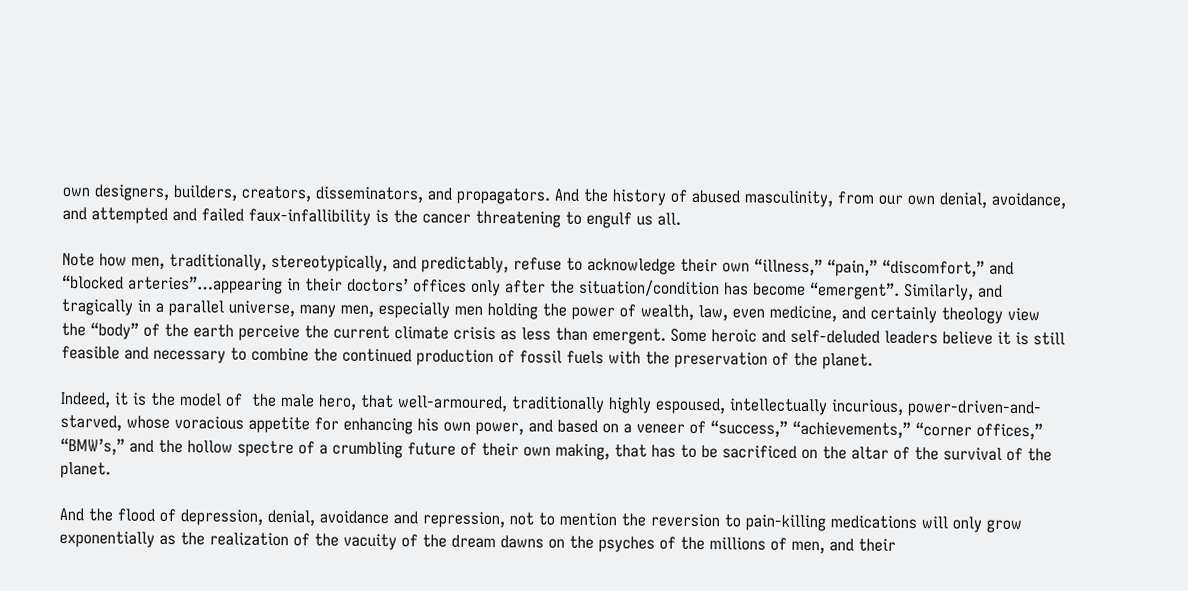own designers, builders, creators, disseminators, and propagators. And the history of abused masculinity, from our own denial, avoidance, and attempted and failed faux-infallibility is the cancer threatening to engulf us all.

Note how men, traditionally, stereotypically, and predictably, refuse to acknowledge their own “illness,” “pain,” “discomfort,” and “blocked arteries”…appearing in their doctors’ offices only after the situation/condition has become “emergent”. Similarly, and tragically in a parallel universe, many men, especially men holding the power of wealth, law, even medicine, and certainly theology view the “body” of the earth perceive the current climate crisis as less than emergent. Some heroic and self-deluded leaders believe it is still feasible and necessary to combine the continued production of fossil fuels with the preservation of the planet.

Indeed, it is the model of  the male hero, that well-armoured, traditionally highly espoused, intellectually incurious, power-driven-and-starved, whose voracious appetite for enhancing his own power, and based on a veneer of “success,” “achievements,” “corner offices,” “BMW’s,” and the hollow spectre of a crumbling future of their own making, that has to be sacrificed on the altar of the survival of the planet.

And the flood of depression, denial, avoidance and repression, not to mention the reversion to pain-killing medications will only grow exponentially as the realization of the vacuity of the dream dawns on the psyches of the millions of men, and their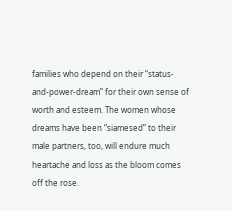families who depend on their “status-and-power-dream” for their own sense of worth and esteem. The women whose dreams have been “siamesed” to their male partners, too, will endure much heartache and loss as the bloom comes off the rose.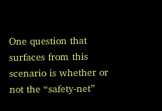One question that surfaces from this scenario is whether or not the “safety-net”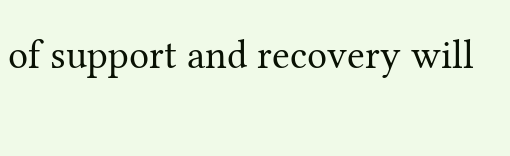of support and recovery will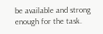be available and strong enough for the task.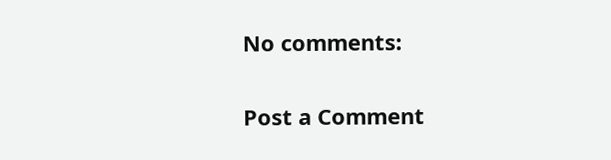No comments:

Post a Comment